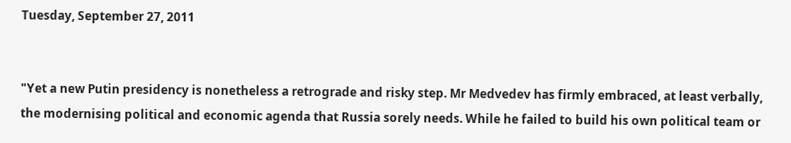Tuesday, September 27, 2011


"Yet a new Putin presidency is nonetheless a retrograde and risky step. Mr Medvedev has firmly embraced, at least verbally, the modernising political and economic agenda that Russia sorely needs. While he failed to build his own political team or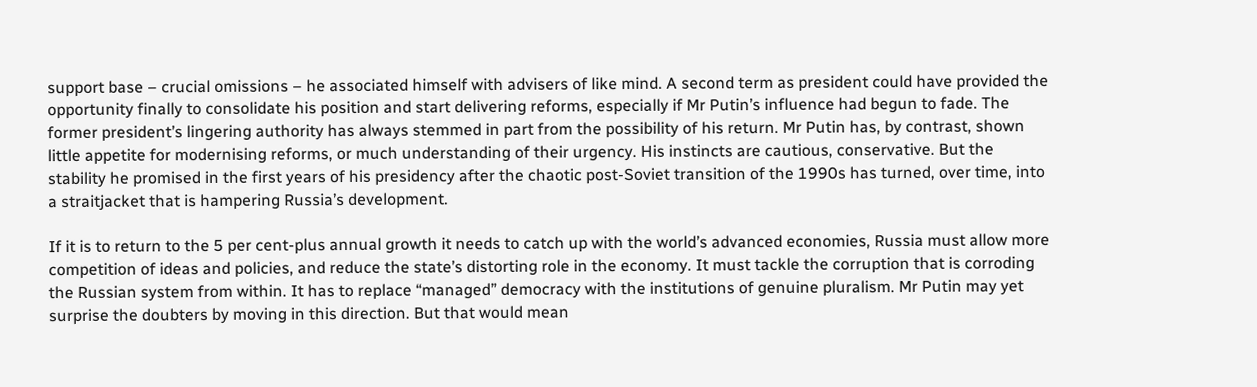support base – crucial omissions – he associated himself with advisers of like mind. A second term as president could have provided the opportunity finally to consolidate his position and start delivering reforms, especially if Mr Putin’s influence had begun to fade. The former president’s lingering authority has always stemmed in part from the possibility of his return. Mr Putin has, by contrast, shown little appetite for modernising reforms, or much understanding of their urgency. His instincts are cautious, conservative. But the stability he promised in the first years of his presidency after the chaotic post-Soviet transition of the 1990s has turned, over time, into a straitjacket that is hampering Russia’s development.

If it is to return to the 5 per cent-plus annual growth it needs to catch up with the world’s advanced economies, Russia must allow more competition of ideas and policies, and reduce the state’s distorting role in the economy. It must tackle the corruption that is corroding the Russian system from within. It has to replace “managed” democracy with the institutions of genuine pluralism. Mr Putin may yet surprise the doubters by moving in this direction. But that would mean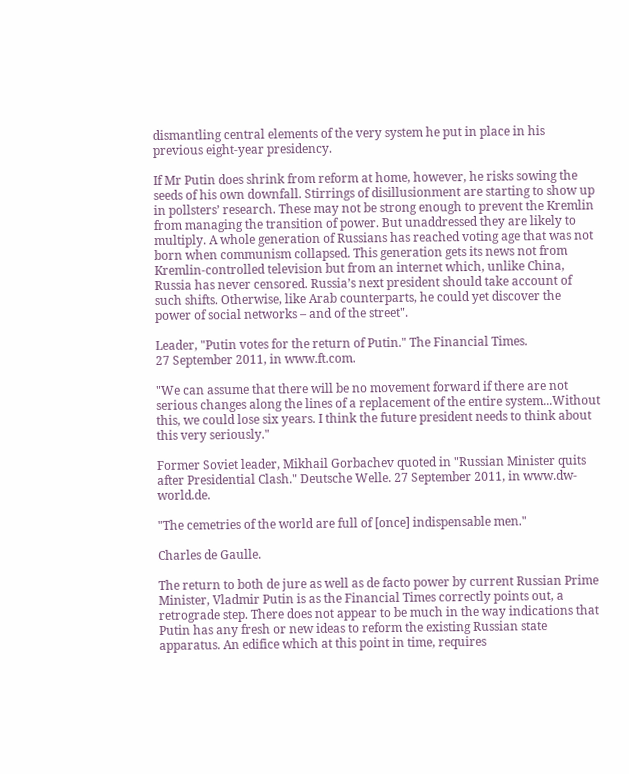dismantling central elements of the very system he put in place in his previous eight-year presidency.

If Mr Putin does shrink from reform at home, however, he risks sowing the seeds of his own downfall. Stirrings of disillusionment are starting to show up in pollsters’ research. These may not be strong enough to prevent the Kremlin from managing the transition of power. But unaddressed they are likely to multiply. A whole generation of Russians has reached voting age that was not born when communism collapsed. This generation gets its news not from Kremlin-controlled television but from an internet which, unlike China, Russia has never censored. Russia’s next president should take account of such shifts. Otherwise, like Arab counterparts, he could yet discover the power of social networks – and of the street".

Leader, "Putin votes for the return of Putin." The Financial Times.
27 September 2011, in www.ft.com.

"We can assume that there will be no movement forward if there are not serious changes along the lines of a replacement of the entire system...Without this, we could lose six years. I think the future president needs to think about this very seriously."

Former Soviet leader, Mikhail Gorbachev quoted in "Russian Minister quits after Presidential Clash." Deutsche Welle. 27 September 2011, in www.dw-world.de.

"The cemetries of the world are full of [once] indispensable men."

Charles de Gaulle.

The return to both de jure as well as de facto power by current Russian Prime Minister, Vladmir Putin is as the Financial Times correctly points out, a retrograde step. There does not appear to be much in the way indications that Putin has any fresh or new ideas to reform the existing Russian state apparatus. An edifice which at this point in time, requires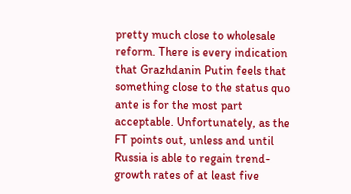pretty much close to wholesale reform. There is every indication that Grazhdanin Putin feels that something close to the status quo ante is for the most part acceptable. Unfortunately, as the FT points out, unless and until Russia is able to regain trend-growth rates of at least five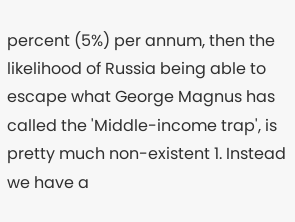percent (5%) per annum, then the likelihood of Russia being able to escape what George Magnus has called the 'Middle-income trap', is pretty much non-existent 1. Instead we have a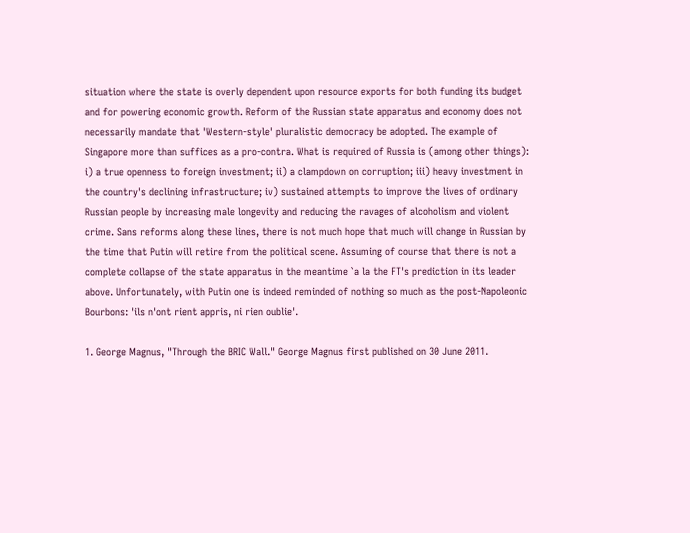situation where the state is overly dependent upon resource exports for both funding its budget and for powering economic growth. Reform of the Russian state apparatus and economy does not necessarily mandate that 'Western-style' pluralistic democracy be adopted. The example of Singapore more than suffices as a pro-contra. What is required of Russia is (among other things): i) a true openness to foreign investment; ii) a clampdown on corruption; iii) heavy investment in the country's declining infrastructure; iv) sustained attempts to improve the lives of ordinary Russian people by increasing male longevity and reducing the ravages of alcoholism and violent crime. Sans reforms along these lines, there is not much hope that much will change in Russian by the time that Putin will retire from the political scene. Assuming of course that there is not a complete collapse of the state apparatus in the meantime `a la the FT's prediction in its leader above. Unfortunately, with Putin one is indeed reminded of nothing so much as the post-Napoleonic Bourbons: 'ils n'ont rient appris, ni rien oublie'.

1. George Magnus, "Through the BRIC Wall." George Magnus first published on 30 June 2011.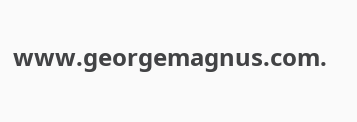www.georgemagnus.com.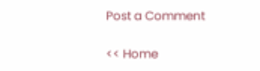Post a Comment

<< Home